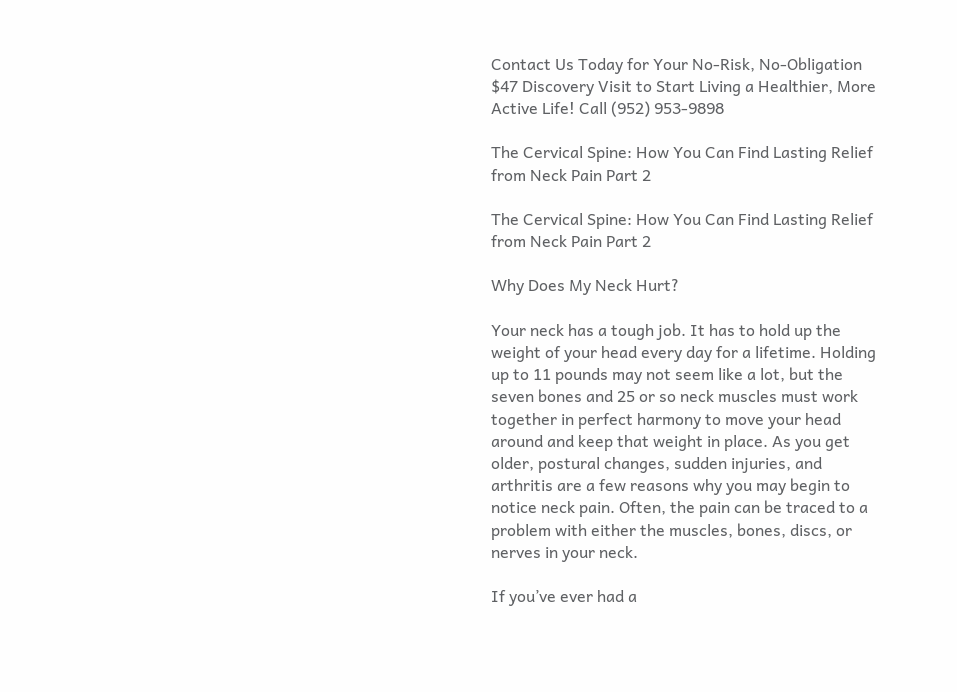Contact Us Today for Your No-Risk, No-Obligation $47 Discovery Visit to Start Living a Healthier, More Active Life! Call (952) 953-9898

The Cervical Spine: How You Can Find Lasting Relief from Neck Pain Part 2

The Cervical Spine: How You Can Find Lasting Relief from Neck Pain Part 2

Why Does My Neck Hurt?

Your neck has a tough job. It has to hold up the weight of your head every day for a lifetime. Holding up to 11 pounds may not seem like a lot, but the seven bones and 25 or so neck muscles must work together in perfect harmony to move your head around and keep that weight in place. As you get older, postural changes, sudden injuries, and arthritis are a few reasons why you may begin to notice neck pain. Often, the pain can be traced to a problem with either the muscles, bones, discs, or nerves in your neck.

If you’ve ever had a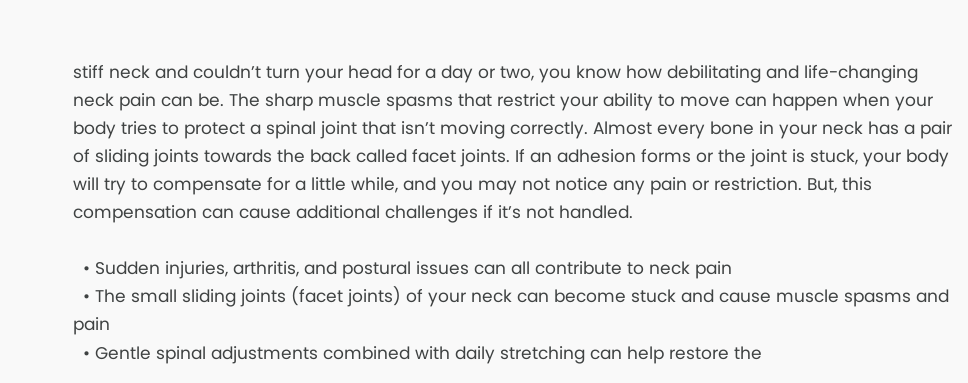stiff neck and couldn’t turn your head for a day or two, you know how debilitating and life-changing neck pain can be. The sharp muscle spasms that restrict your ability to move can happen when your body tries to protect a spinal joint that isn’t moving correctly. Almost every bone in your neck has a pair of sliding joints towards the back called facet joints. If an adhesion forms or the joint is stuck, your body will try to compensate for a little while, and you may not notice any pain or restriction. But, this compensation can cause additional challenges if it’s not handled.

  • Sudden injuries, arthritis, and postural issues can all contribute to neck pain
  • The small sliding joints (facet joints) of your neck can become stuck and cause muscle spasms and pain
  • Gentle spinal adjustments combined with daily stretching can help restore the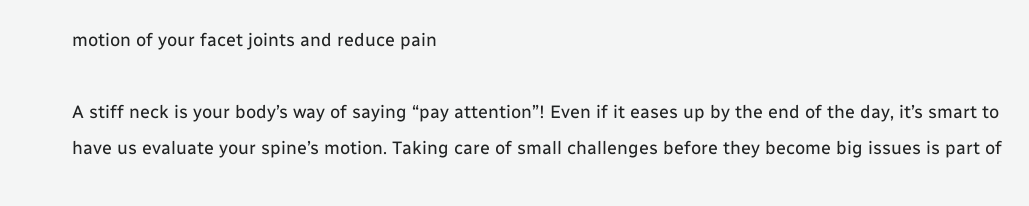motion of your facet joints and reduce pain

A stiff neck is your body’s way of saying “pay attention”! Even if it eases up by the end of the day, it’s smart to have us evaluate your spine’s motion. Taking care of small challenges before they become big issues is part of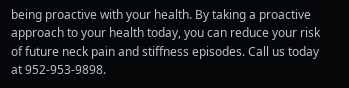being proactive with your health. By taking a proactive approach to your health today, you can reduce your risk of future neck pain and stiffness episodes. Call us today at 952-953-9898.